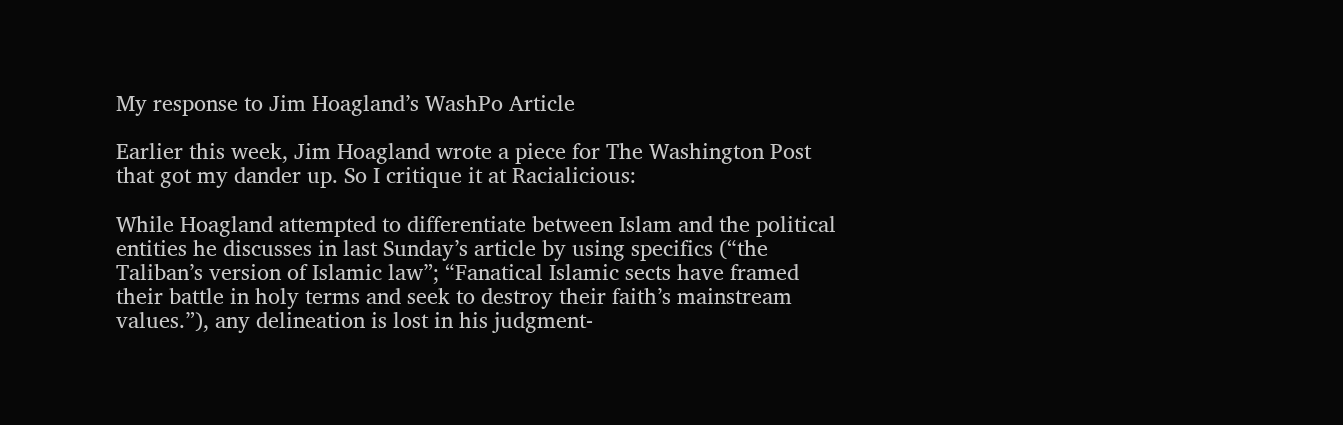My response to Jim Hoagland’s WashPo Article

Earlier this week, Jim Hoagland wrote a piece for The Washington Post that got my dander up. So I critique it at Racialicious:

While Hoagland attempted to differentiate between Islam and the political entities he discusses in last Sunday’s article by using specifics (“the Taliban’s version of Islamic law”; “Fanatical Islamic sects have framed their battle in holy terms and seek to destroy their faith’s mainstream values.”), any delineation is lost in his judgment-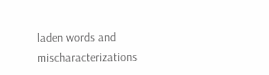laden words and mischaracterizations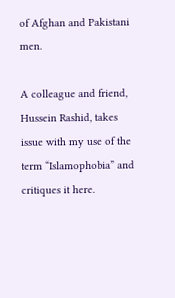of Afghan and Pakistani men.

A colleague and friend, Hussein Rashid, takes issue with my use of the term “Islamophobia” and critiques it here.